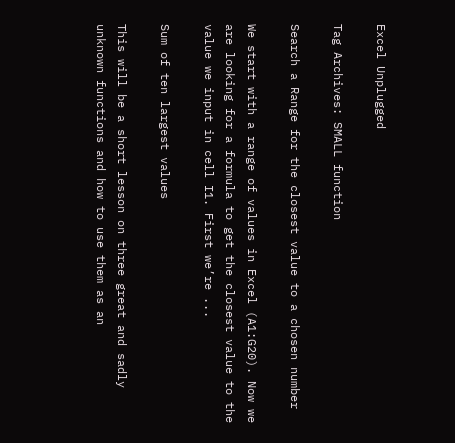Excel Unplugged

Tag Archives: SMALL function

Search a Range for the closest value to a chosen number

We start with a range of values in Excel (A1:G20). Now we are looking for a formula to get the closest value to the value we input in cell I1. First we’re ...

Sum of ten largest values

This will be a short lesson on three great and sadly unknown functions and how to use them as an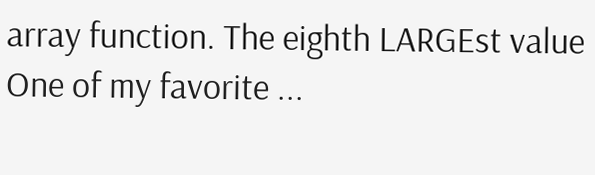array function. The eighth LARGEst value One of my favorite ...